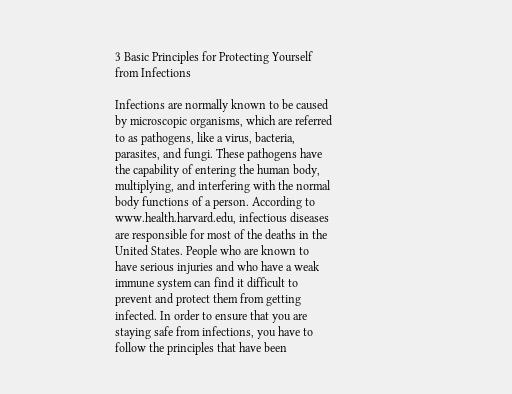3 Basic Principles for Protecting Yourself from Infections

Infections are normally known to be caused by microscopic organisms, which are referred to as pathogens, like a virus, bacteria, parasites, and fungi. These pathogens have the capability of entering the human body, multiplying, and interfering with the normal body functions of a person. According to www.health.harvard.edu, infectious diseases are responsible for most of the deaths in the United States. People who are known to have serious injuries and who have a weak immune system can find it difficult to prevent and protect them from getting infected. In order to ensure that you are staying safe from infections, you have to follow the principles that have been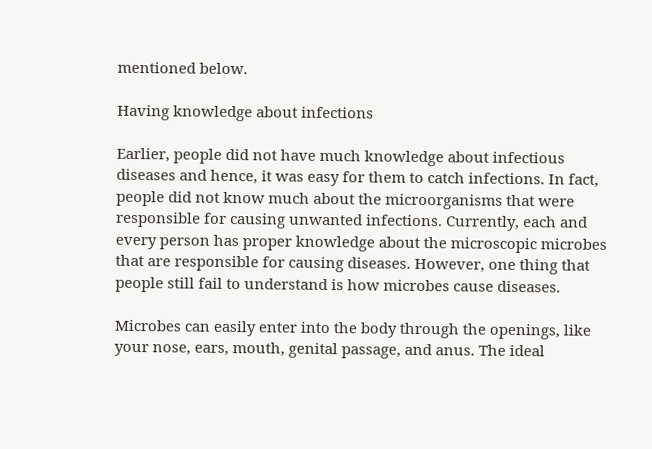mentioned below.

Having knowledge about infections

Earlier, people did not have much knowledge about infectious diseases and hence, it was easy for them to catch infections. In fact, people did not know much about the microorganisms that were responsible for causing unwanted infections. Currently, each and every person has proper knowledge about the microscopic microbes that are responsible for causing diseases. However, one thing that people still fail to understand is how microbes cause diseases.

Microbes can easily enter into the body through the openings, like your nose, ears, mouth, genital passage, and anus. The ideal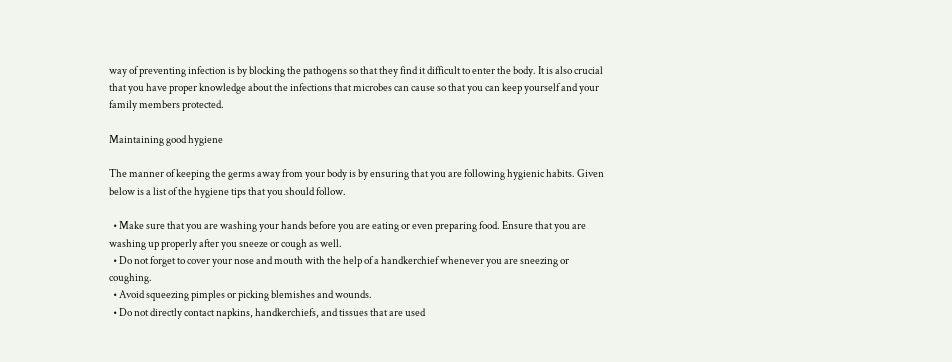way of preventing infection is by blocking the pathogens so that they find it difficult to enter the body. It is also crucial that you have proper knowledge about the infections that microbes can cause so that you can keep yourself and your family members protected.

Maintaining good hygiene

The manner of keeping the germs away from your body is by ensuring that you are following hygienic habits. Given below is a list of the hygiene tips that you should follow.

  • Make sure that you are washing your hands before you are eating or even preparing food. Ensure that you are washing up properly after you sneeze or cough as well.
  • Do not forget to cover your nose and mouth with the help of a handkerchief whenever you are sneezing or coughing.
  • Avoid squeezing pimples or picking blemishes and wounds.
  • Do not directly contact napkins, handkerchiefs, and tissues that are used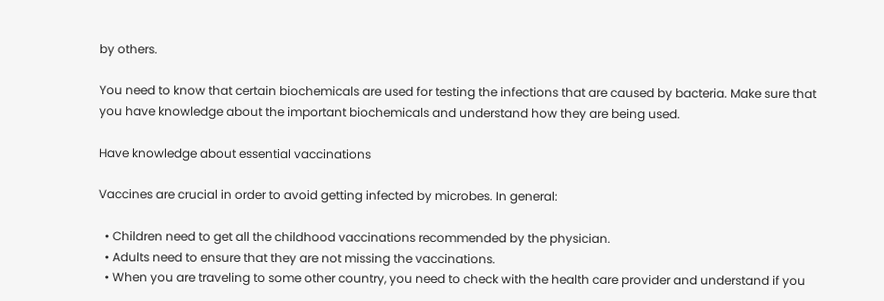by others.

You need to know that certain biochemicals are used for testing the infections that are caused by bacteria. Make sure that you have knowledge about the important biochemicals and understand how they are being used.

Have knowledge about essential vaccinations

Vaccines are crucial in order to avoid getting infected by microbes. In general:

  • Children need to get all the childhood vaccinations recommended by the physician.
  • Adults need to ensure that they are not missing the vaccinations.
  • When you are traveling to some other country, you need to check with the health care provider and understand if you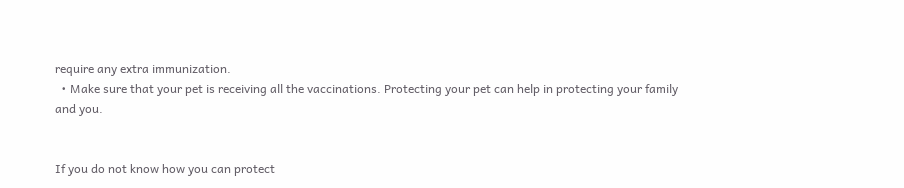require any extra immunization.
  • Make sure that your pet is receiving all the vaccinations. Protecting your pet can help in protecting your family and you.


If you do not know how you can protect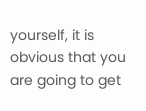yourself, it is obvious that you are going to get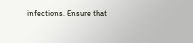infections. Ensure that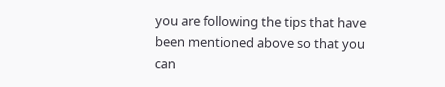you are following the tips that have been mentioned above so that you can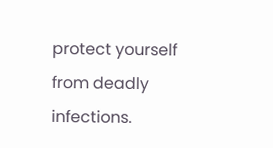protect yourself from deadly infections.